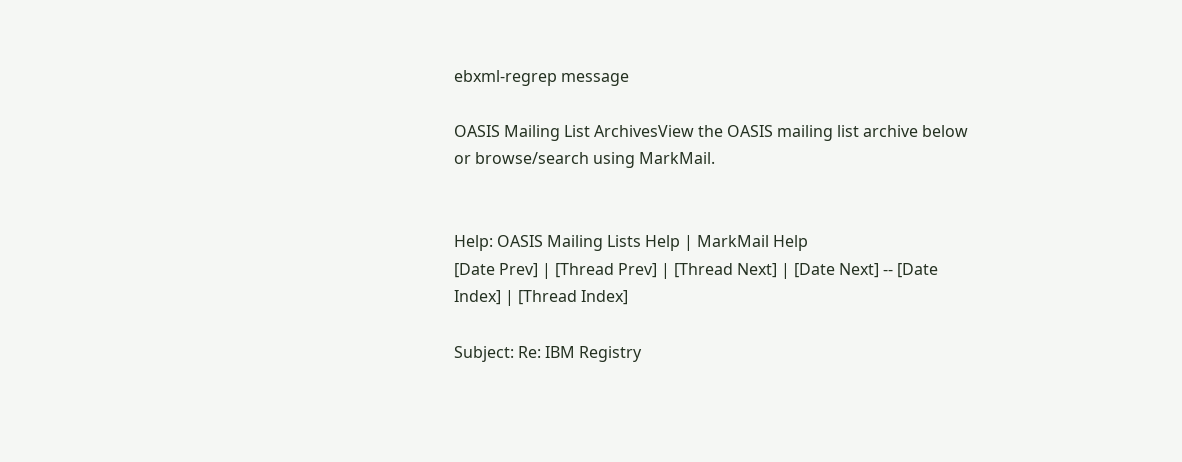ebxml-regrep message

OASIS Mailing List ArchivesView the OASIS mailing list archive below
or browse/search using MarkMail.


Help: OASIS Mailing Lists Help | MarkMail Help
[Date Prev] | [Thread Prev] | [Thread Next] | [Date Next] -- [Date Index] | [Thread Index]

Subject: Re: IBM Registry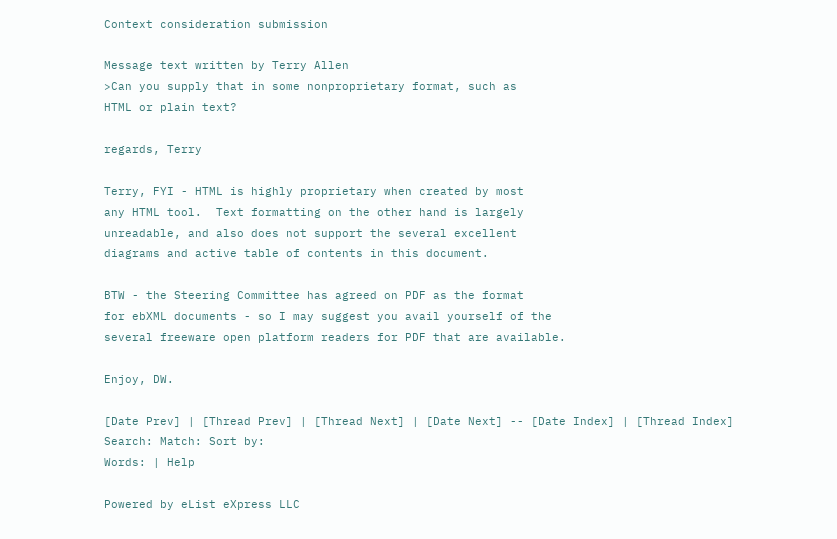Context consideration submission

Message text written by Terry Allen
>Can you supply that in some nonproprietary format, such as
HTML or plain text?

regards, Terry

Terry, FYI - HTML is highly proprietary when created by most
any HTML tool.  Text formatting on the other hand is largely
unreadable, and also does not support the several excellent
diagrams and active table of contents in this document.

BTW - the Steering Committee has agreed on PDF as the format
for ebXML documents - so I may suggest you avail yourself of the
several freeware open platform readers for PDF that are available.

Enjoy, DW.

[Date Prev] | [Thread Prev] | [Thread Next] | [Date Next] -- [Date Index] | [Thread Index]
Search: Match: Sort by:
Words: | Help

Powered by eList eXpress LLC